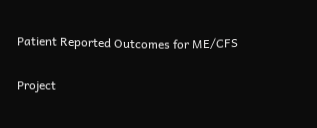Patient Reported Outcomes for ME/CFS

Project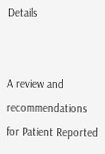Details


A review and recommendations for Patient Reported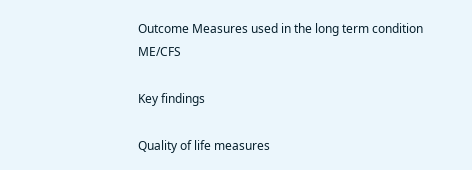Outcome Measures used in the long term condition ME/CFS

Key findings

Quality of life measures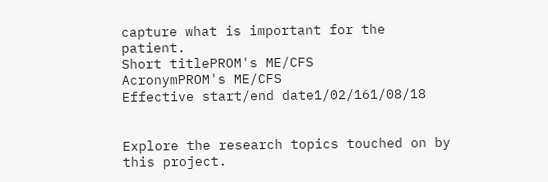capture what is important for the patient.
Short titlePROM's ME/CFS
AcronymPROM's ME/CFS
Effective start/end date1/02/161/08/18


Explore the research topics touched on by this project.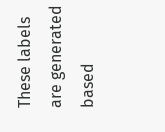These labels are generated based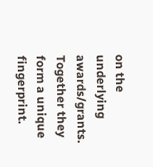on the underlying awards/grants. Together they form a unique fingerprint.